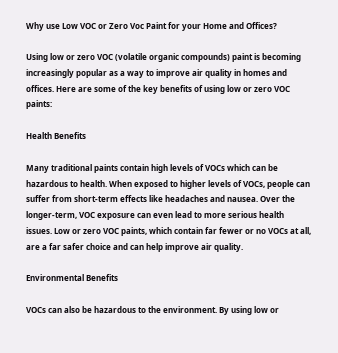Why use Low VOC or Zero Voc Paint for your Home and Offices?

Using low or zero VOC (volatile organic compounds) paint is becoming increasingly popular as a way to improve air quality in homes and offices. Here are some of the key benefits of using low or zero VOC paints:

Health Benefits

Many traditional paints contain high levels of VOCs which can be hazardous to health. When exposed to higher levels of VOCs, people can suffer from short-term effects like headaches and nausea. Over the longer-term, VOC exposure can even lead to more serious health issues. Low or zero VOC paints, which contain far fewer or no VOCs at all, are a far safer choice and can help improve air quality.

Environmental Benefits

VOCs can also be hazardous to the environment. By using low or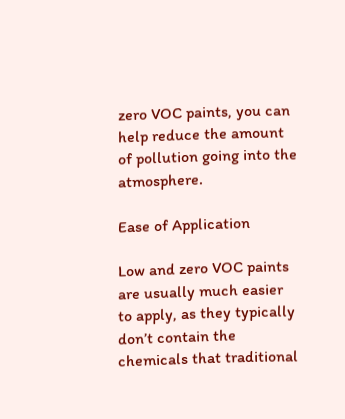zero VOC paints, you can help reduce the amount of pollution going into the atmosphere.

Ease of Application

Low and zero VOC paints are usually much easier to apply, as they typically don’t contain the chemicals that traditional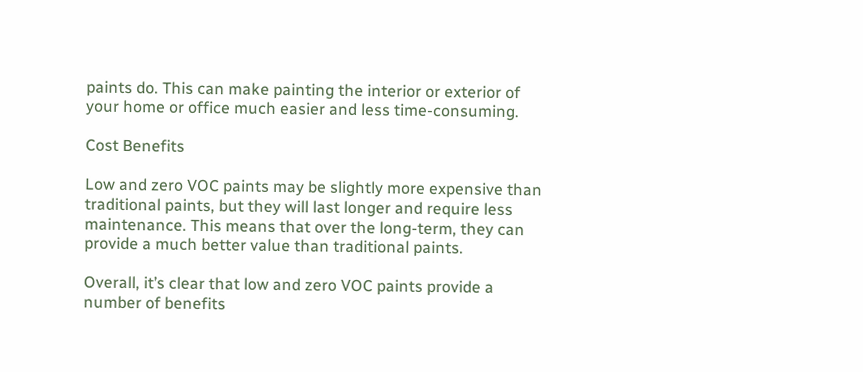paints do. This can make painting the interior or exterior of your home or office much easier and less time-consuming.

Cost Benefits

Low and zero VOC paints may be slightly more expensive than traditional paints, but they will last longer and require less maintenance. This means that over the long-term, they can provide a much better value than traditional paints.

Overall, it’s clear that low and zero VOC paints provide a number of benefits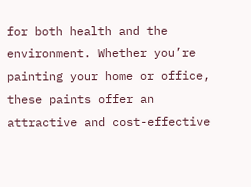for both health and the environment. Whether you’re painting your home or office, these paints offer an attractive and cost-effective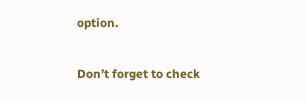option.

Don’t forget to check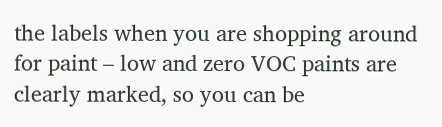the labels when you are shopping around for paint – low and zero VOC paints are clearly marked, so you can be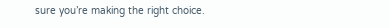sure you’re making the right choice.